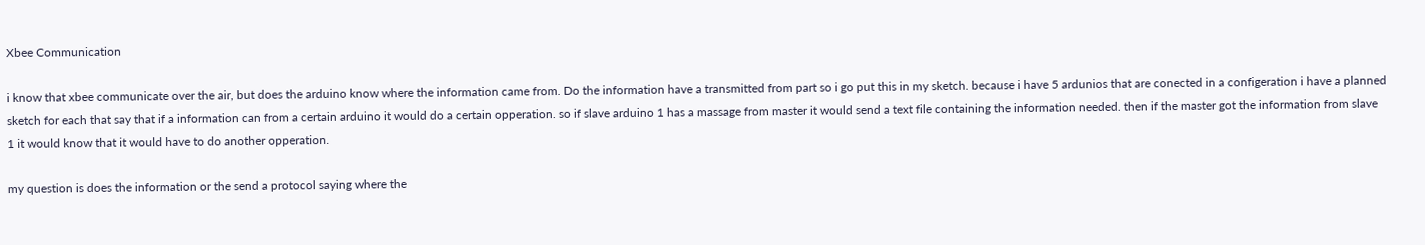Xbee Communication

i know that xbee communicate over the air, but does the arduino know where the information came from. Do the information have a transmitted from part so i go put this in my sketch. because i have 5 ardunios that are conected in a configeration i have a planned sketch for each that say that if a information can from a certain arduino it would do a certain opperation. so if slave arduino 1 has a massage from master it would send a text file containing the information needed. then if the master got the information from slave 1 it would know that it would have to do another opperation.

my question is does the information or the send a protocol saying where the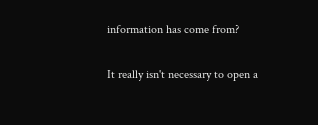information has come from?

It really isn't necessary to open a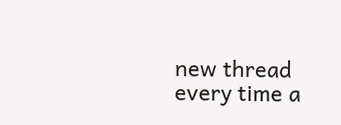new thread every time a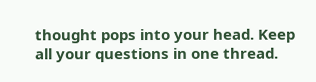thought pops into your head. Keep all your questions in one thread.